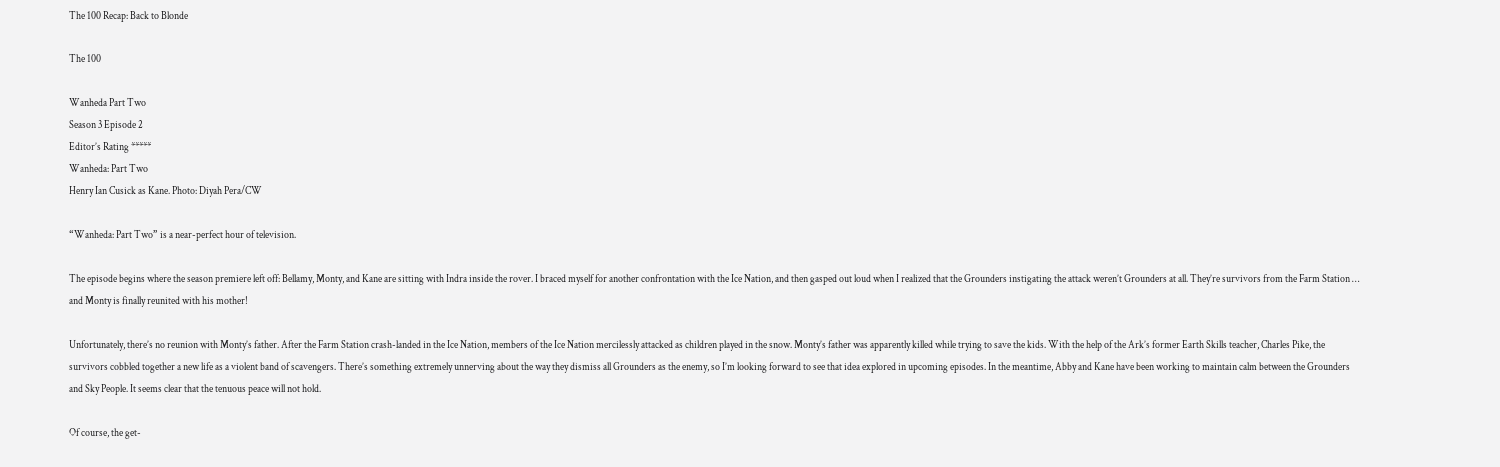The 100 Recap: Back to Blonde

The 100

Wanheda Part Two
Season 3 Episode 2
Editor’s Rating *****
Wanheda: Part Two
Henry Ian Cusick as Kane. Photo: Diyah Pera/CW

“Wanheda: Part Two” is a near-perfect hour of television.

The episode begins where the season premiere left off: Bellamy, Monty, and Kane are sitting with Indra inside the rover. I braced myself for another confrontation with the Ice Nation, and then gasped out loud when I realized that the Grounders instigating the attack weren’t Grounders at all. They’re survivors from the Farm Station … and Monty is finally reunited with his mother!

Unfortunately, there’s no reunion with Monty’s father. After the Farm Station crash-landed in the Ice Nation, members of the Ice Nation mercilessly attacked as children played in the snow. Monty’s father was apparently killed while trying to save the kids. With the help of the Ark’s former Earth Skills teacher, Charles Pike, the survivors cobbled together a new life as a violent band of scavengers. There’s something extremely unnerving about the way they dismiss all Grounders as the enemy, so I’m looking forward to see that idea explored in upcoming episodes. In the meantime, Abby and Kane have been working to maintain calm between the Grounders and Sky People. It seems clear that the tenuous peace will not hold.

Of course, the get-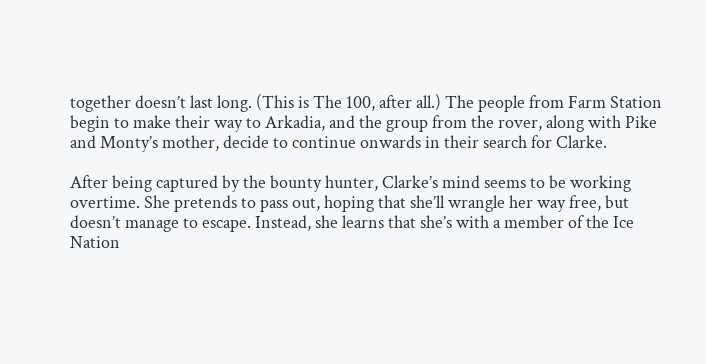together doesn’t last long. (This is The 100, after all.) The people from Farm Station begin to make their way to Arkadia, and the group from the rover, along with Pike and Monty’s mother, decide to continue onwards in their search for Clarke.

After being captured by the bounty hunter, Clarke’s mind seems to be working overtime. She pretends to pass out, hoping that she’ll wrangle her way free, but doesn’t manage to escape. Instead, she learns that she’s with a member of the Ice Nation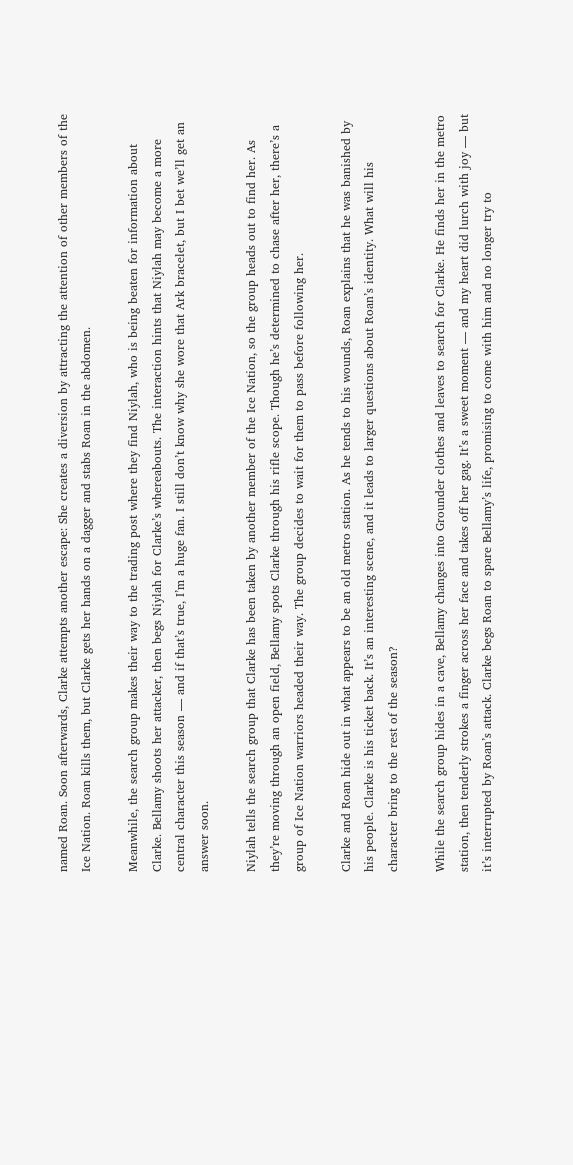named Roan. Soon afterwards, Clarke attempts another escape: She creates a diversion by attracting the attention of other members of the Ice Nation. Roan kills them, but Clarke gets her hands on a dagger and stabs Roan in the abdomen.

Meanwhile, the search group makes their way to the trading post where they find Niylah, who is being beaten for information about Clarke. Bellamy shoots her attacker, then begs Niylah for Clarke’s whereabouts. The interaction hints that Niylah may become a more central character this season — and if that’s true, I’m a huge fan. I still don’t know why she wore that Ark bracelet, but I bet we’ll get an answer soon.

Niylah tells the search group that Clarke has been taken by another member of the Ice Nation, so the group heads out to find her. As they’re moving through an open field, Bellamy spots Clarke through his rifle scope. Though he’s determined to chase after her, there’s a group of Ice Nation warriors headed their way. The group decides to wait for them to pass before following her.

Clarke and Roan hide out in what appears to be an old metro station. As he tends to his wounds, Roan explains that he was banished by his people. Clarke is his ticket back. It’s an interesting scene, and it leads to larger questions about Roan’s identity. What will his character bring to the rest of the season?

While the search group hides in a cave, Bellamy changes into Grounder clothes and leaves to search for Clarke. He finds her in the metro station, then tenderly strokes a finger across her face and takes off her gag. It’s a sweet moment — and my heart did lurch with joy — but it’s interrupted by Roan’s attack. Clarke begs Roan to spare Bellamy’s life, promising to come with him and no longer try to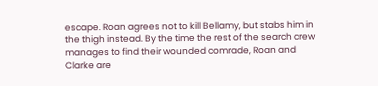escape. Roan agrees not to kill Bellamy, but stabs him in the thigh instead. By the time the rest of the search crew manages to find their wounded comrade, Roan and Clarke are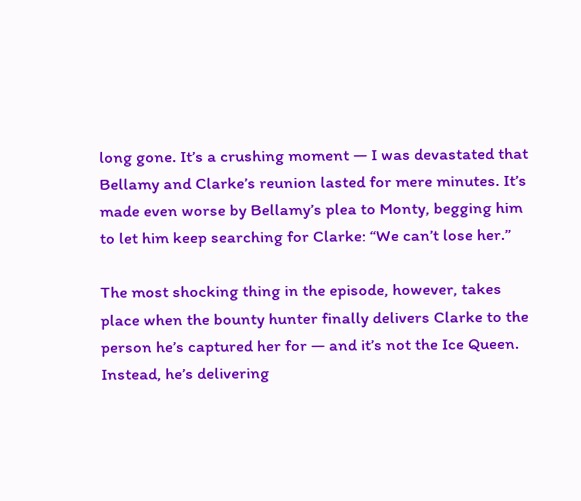long gone. It’s a crushing moment — I was devastated that Bellamy and Clarke’s reunion lasted for mere minutes. It’s made even worse by Bellamy’s plea to Monty, begging him to let him keep searching for Clarke: “We can’t lose her.”

The most shocking thing in the episode, however, takes place when the bounty hunter finally delivers Clarke to the person he’s captured her for — and it’s not the Ice Queen. Instead, he’s delivering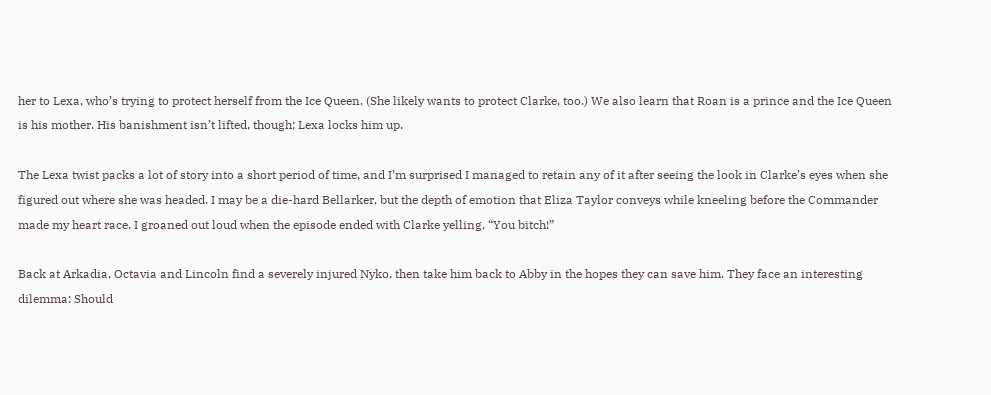her to Lexa, who’s trying to protect herself from the Ice Queen. (She likely wants to protect Clarke, too.) We also learn that Roan is a prince and the Ice Queen is his mother. His banishment isn’t lifted, though; Lexa locks him up.

The Lexa twist packs a lot of story into a short period of time, and I’m surprised I managed to retain any of it after seeing the look in Clarke’s eyes when she figured out where she was headed. I may be a die-hard Bellarker, but the depth of emotion that Eliza Taylor conveys while kneeling before the Commander made my heart race. I groaned out loud when the episode ended with Clarke yelling, “You bitch!”

Back at Arkadia, Octavia and Lincoln find a severely injured Nyko, then take him back to Abby in the hopes they can save him. They face an interesting dilemma: Should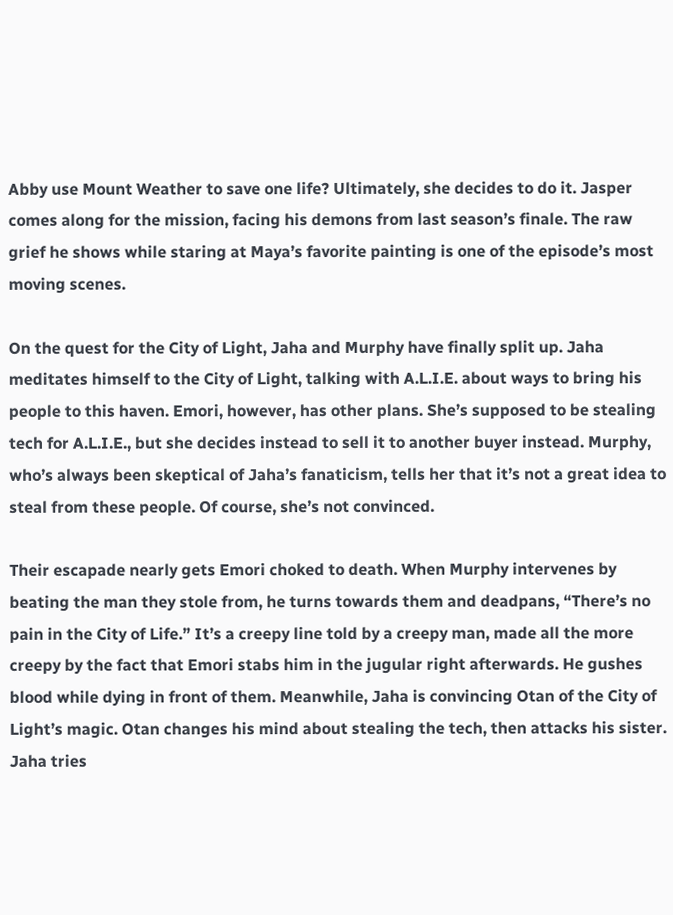Abby use Mount Weather to save one life? Ultimately, she decides to do it. Jasper comes along for the mission, facing his demons from last season’s finale. The raw grief he shows while staring at Maya’s favorite painting is one of the episode’s most moving scenes.

On the quest for the City of Light, Jaha and Murphy have finally split up. Jaha meditates himself to the City of Light, talking with A.L.I.E. about ways to bring his people to this haven. Emori, however, has other plans. She’s supposed to be stealing tech for A.L.I.E., but she decides instead to sell it to another buyer instead. Murphy, who’s always been skeptical of Jaha’s fanaticism, tells her that it’s not a great idea to steal from these people. Of course, she’s not convinced.

Their escapade nearly gets Emori choked to death. When Murphy intervenes by beating the man they stole from, he turns towards them and deadpans, “There’s no pain in the City of Life.” It’s a creepy line told by a creepy man, made all the more creepy by the fact that Emori stabs him in the jugular right afterwards. He gushes blood while dying in front of them. Meanwhile, Jaha is convincing Otan of the City of Light’s magic. Otan changes his mind about stealing the tech, then attacks his sister. Jaha tries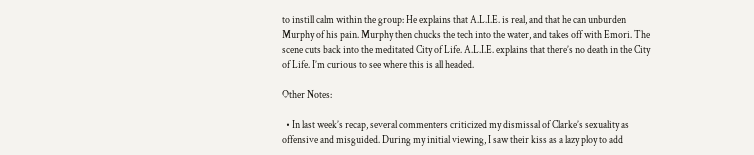to instill calm within the group: He explains that A.L.I.E. is real, and that he can unburden Murphy of his pain. Murphy then chucks the tech into the water, and takes off with Emori. The scene cuts back into the meditated City of Life. A.L.I.E. explains that there’s no death in the City of Life. I’m curious to see where this is all headed.

Other Notes:

  • In last week’s recap, several commenters criticized my dismissal of Clarke’s sexuality as offensive and misguided. During my initial viewing, I saw their kiss as a lazy ploy to add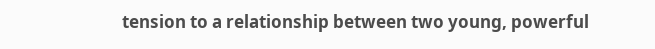tension to a relationship between two young, powerful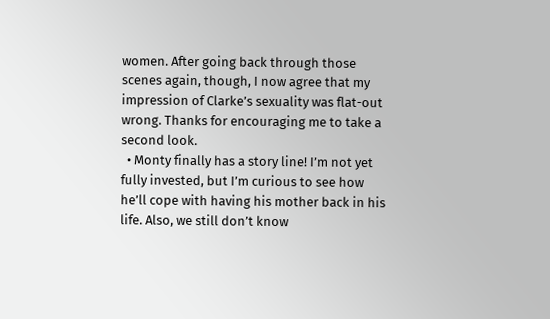women. After going back through those scenes again, though, I now agree that my impression of Clarke’s sexuality was flat-out wrong. Thanks for encouraging me to take a second look.
  • Monty finally has a story line! I’m not yet fully invested, but I’m curious to see how he’ll cope with having his mother back in his life. Also, we still don’t know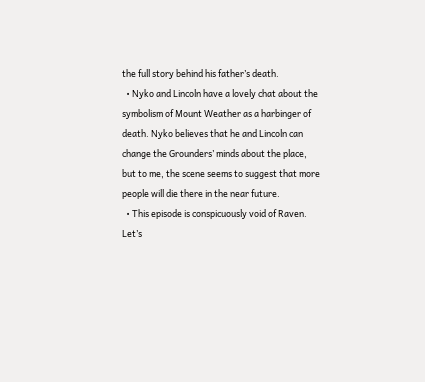the full story behind his father’s death.
  • Nyko and Lincoln have a lovely chat about the symbolism of Mount Weather as a harbinger of death. Nyko believes that he and Lincoln can change the Grounders’ minds about the place, but to me, the scene seems to suggest that more people will die there in the near future.
  • This episode is conspicuously void of Raven. Let’s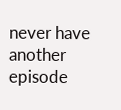never have another episode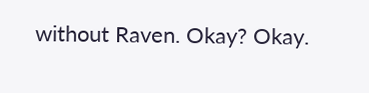without Raven. Okay? Okay.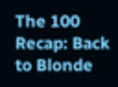The 100 Recap: Back to Blonde